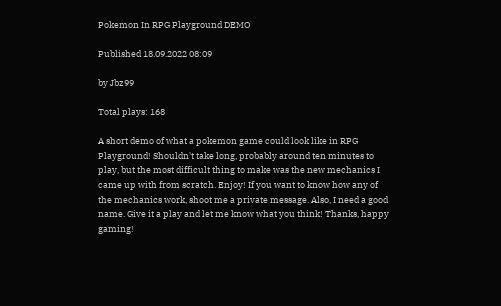Pokemon In RPG Playground DEMO

Published 18.09.2022 08:09

by Jbz99

Total plays: 168

A short demo of what a pokemon game could look like in RPG Playground! Shouldn't take long, probably around ten minutes to play, but the most difficult thing to make was the new mechanics I came up with from scratch. Enjoy! If you want to know how any of the mechanics work, shoot me a private message. Also, I need a good name. Give it a play and let me know what you think! Thanks, happy gaming!